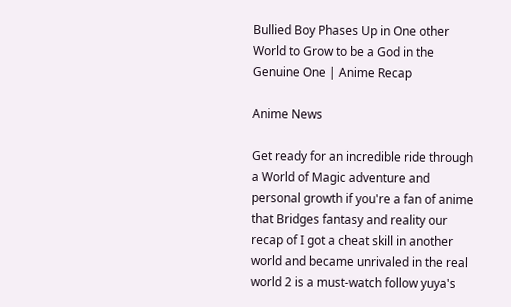Bullied Boy Phases Up in One other World to Grow to be a God in the Genuine One | Anime Recap

Anime News

Get ready for an incredible ride through a World of Magic adventure and personal growth if you're a fan of anime that Bridges fantasy and reality our recap of I got a cheat skill in another world and became unrivaled in the real world 2 is a must-watch follow yuya's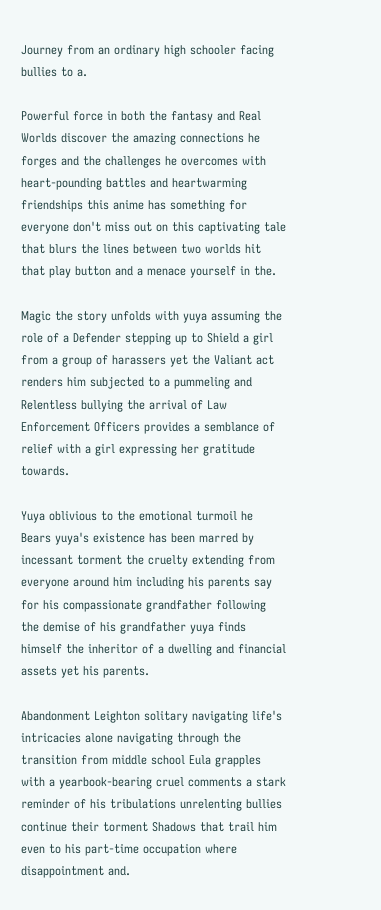Journey from an ordinary high schooler facing bullies to a.

Powerful force in both the fantasy and Real Worlds discover the amazing connections he forges and the challenges he overcomes with heart-pounding battles and heartwarming friendships this anime has something for everyone don't miss out on this captivating tale that blurs the lines between two worlds hit that play button and a menace yourself in the.

Magic the story unfolds with yuya assuming the role of a Defender stepping up to Shield a girl from a group of harassers yet the Valiant act renders him subjected to a pummeling and Relentless bullying the arrival of Law Enforcement Officers provides a semblance of relief with a girl expressing her gratitude towards.

Yuya oblivious to the emotional turmoil he Bears yuya's existence has been marred by incessant torment the cruelty extending from everyone around him including his parents say for his compassionate grandfather following the demise of his grandfather yuya finds himself the inheritor of a dwelling and financial assets yet his parents.

Abandonment Leighton solitary navigating life's intricacies alone navigating through the transition from middle school Eula grapples with a yearbook-bearing cruel comments a stark reminder of his tribulations unrelenting bullies continue their torment Shadows that trail him even to his part-time occupation where disappointment and.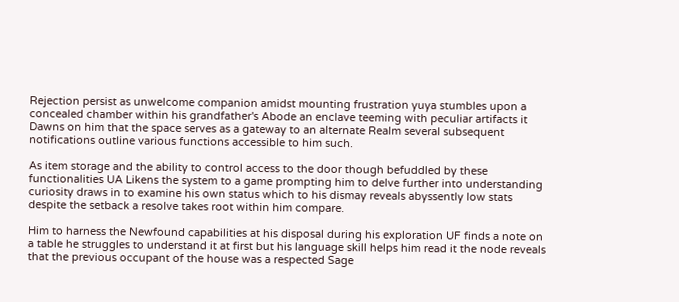Rejection persist as unwelcome companion amidst mounting frustration yuya stumbles upon a concealed chamber within his grandfather's Abode an enclave teeming with peculiar artifacts it Dawns on him that the space serves as a gateway to an alternate Realm several subsequent notifications outline various functions accessible to him such.

As item storage and the ability to control access to the door though befuddled by these functionalities UA Likens the system to a game prompting him to delve further into understanding curiosity draws in to examine his own status which to his dismay reveals abyssently low stats despite the setback a resolve takes root within him compare.

Him to harness the Newfound capabilities at his disposal during his exploration UF finds a note on a table he struggles to understand it at first but his language skill helps him read it the node reveals that the previous occupant of the house was a respected Sage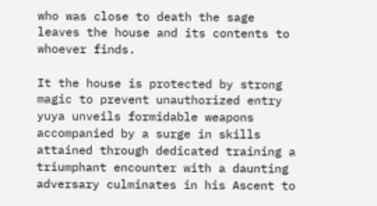who was close to death the sage leaves the house and its contents to whoever finds.

It the house is protected by strong magic to prevent unauthorized entry yuya unveils formidable weapons accompanied by a surge in skills attained through dedicated training a triumphant encounter with a daunting adversary culminates in his Ascent to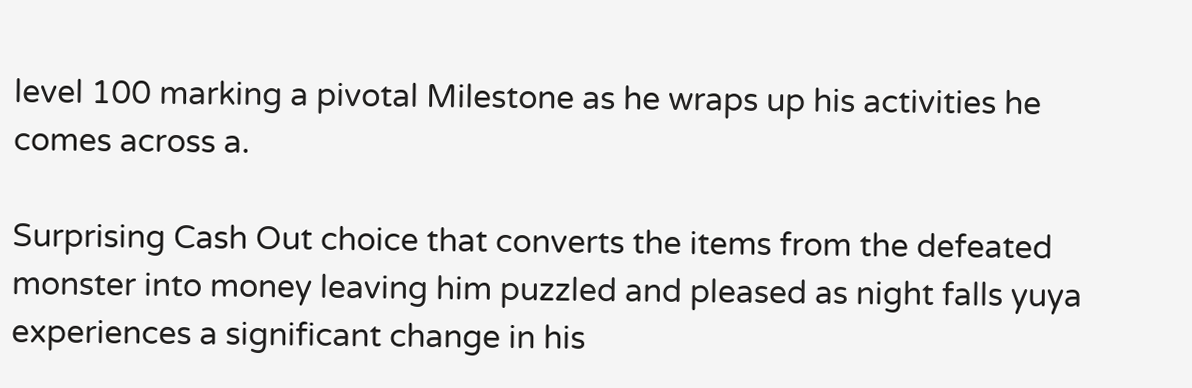level 100 marking a pivotal Milestone as he wraps up his activities he comes across a.

Surprising Cash Out choice that converts the items from the defeated monster into money leaving him puzzled and pleased as night falls yuya experiences a significant change in his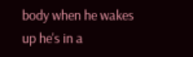body when he wakes up he's in a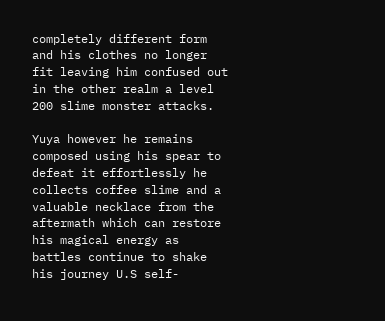completely different form and his clothes no longer fit leaving him confused out in the other realm a level 200 slime monster attacks.

Yuya however he remains composed using his spear to defeat it effortlessly he collects coffee slime and a valuable necklace from the aftermath which can restore his magical energy as battles continue to shake his journey U.S self-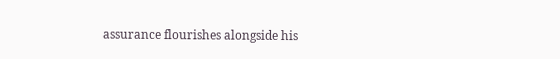assurance flourishes alongside his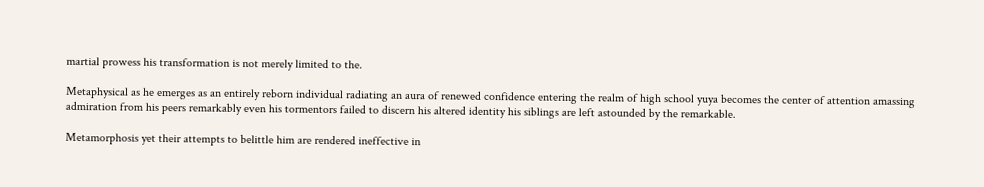martial prowess his transformation is not merely limited to the.

Metaphysical as he emerges as an entirely reborn individual radiating an aura of renewed confidence entering the realm of high school yuya becomes the center of attention amassing admiration from his peers remarkably even his tormentors failed to discern his altered identity his siblings are left astounded by the remarkable.

Metamorphosis yet their attempts to belittle him are rendered ineffective in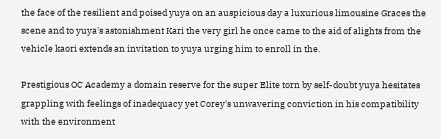the face of the resilient and poised yuya on an auspicious day a luxurious limousine Graces the scene and to yuya's astonishment Kari the very girl he once came to the aid of alights from the vehicle kaori extends an invitation to yuya urging him to enroll in the.

Prestigious OC Academy a domain reserve for the super Elite torn by self-doubt yuya hesitates grappling with feelings of inadequacy yet Corey's unwavering conviction in his compatibility with the environment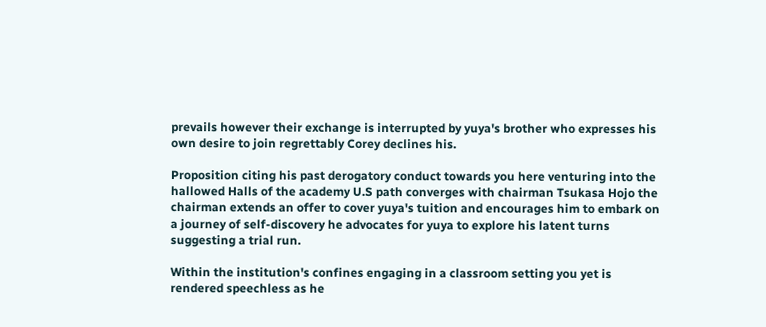prevails however their exchange is interrupted by yuya's brother who expresses his own desire to join regrettably Corey declines his.

Proposition citing his past derogatory conduct towards you here venturing into the hallowed Halls of the academy U.S path converges with chairman Tsukasa Hojo the chairman extends an offer to cover yuya's tuition and encourages him to embark on a journey of self-discovery he advocates for yuya to explore his latent turns suggesting a trial run.

Within the institution's confines engaging in a classroom setting you yet is rendered speechless as he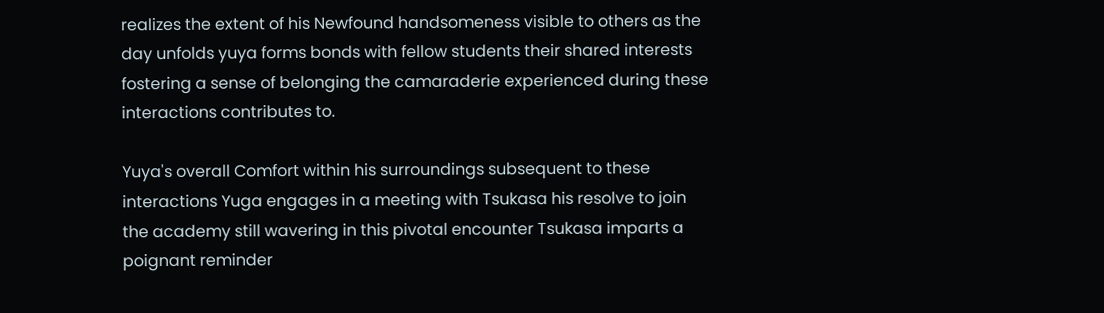realizes the extent of his Newfound handsomeness visible to others as the day unfolds yuya forms bonds with fellow students their shared interests fostering a sense of belonging the camaraderie experienced during these interactions contributes to.

Yuya's overall Comfort within his surroundings subsequent to these interactions Yuga engages in a meeting with Tsukasa his resolve to join the academy still wavering in this pivotal encounter Tsukasa imparts a poignant reminder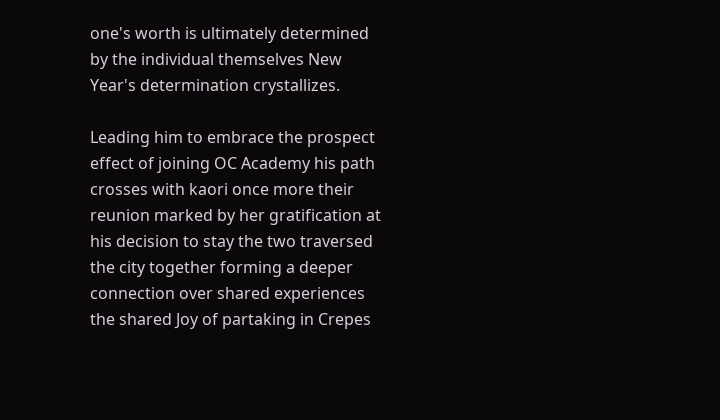one's worth is ultimately determined by the individual themselves New Year's determination crystallizes.

Leading him to embrace the prospect effect of joining OC Academy his path crosses with kaori once more their reunion marked by her gratification at his decision to stay the two traversed the city together forming a deeper connection over shared experiences the shared Joy of partaking in Crepes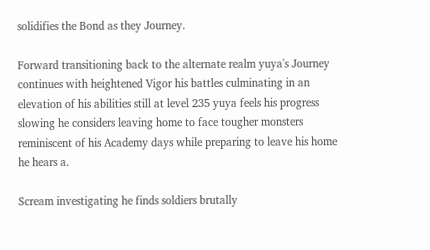solidifies the Bond as they Journey.

Forward transitioning back to the alternate realm yuya's Journey continues with heightened Vigor his battles culminating in an elevation of his abilities still at level 235 yuya feels his progress slowing he considers leaving home to face tougher monsters reminiscent of his Academy days while preparing to leave his home he hears a.

Scream investigating he finds soldiers brutally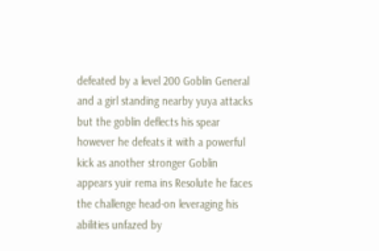defeated by a level 200 Goblin General and a girl standing nearby yuya attacks but the goblin deflects his spear however he defeats it with a powerful kick as another stronger Goblin appears yuir rema ins Resolute he faces the challenge head-on leveraging his abilities unfazed by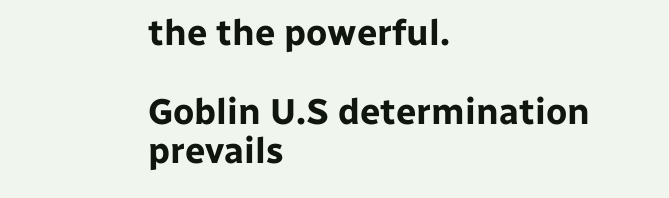the the powerful.

Goblin U.S determination prevails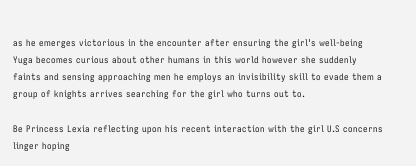as he emerges victorious in the encounter after ensuring the girl's well-being Yuga becomes curious about other humans in this world however she suddenly faints and sensing approaching men he employs an invisibility skill to evade them a group of knights arrives searching for the girl who turns out to.

Be Princess Lexia reflecting upon his recent interaction with the girl U.S concerns linger hoping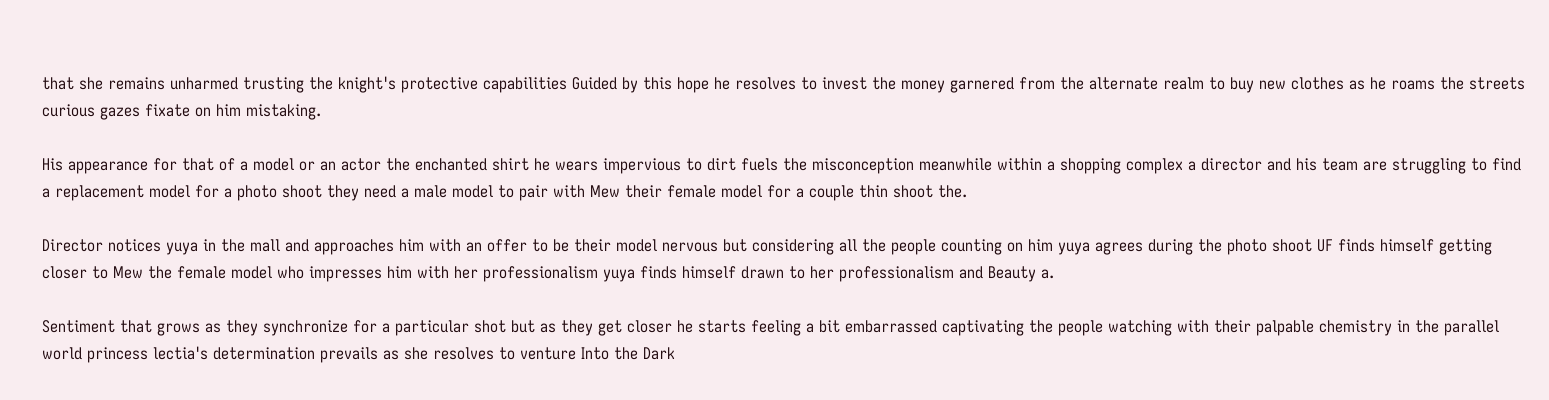that she remains unharmed trusting the knight's protective capabilities Guided by this hope he resolves to invest the money garnered from the alternate realm to buy new clothes as he roams the streets curious gazes fixate on him mistaking.

His appearance for that of a model or an actor the enchanted shirt he wears impervious to dirt fuels the misconception meanwhile within a shopping complex a director and his team are struggling to find a replacement model for a photo shoot they need a male model to pair with Mew their female model for a couple thin shoot the.

Director notices yuya in the mall and approaches him with an offer to be their model nervous but considering all the people counting on him yuya agrees during the photo shoot UF finds himself getting closer to Mew the female model who impresses him with her professionalism yuya finds himself drawn to her professionalism and Beauty a.

Sentiment that grows as they synchronize for a particular shot but as they get closer he starts feeling a bit embarrassed captivating the people watching with their palpable chemistry in the parallel world princess lectia's determination prevails as she resolves to venture Into the Dark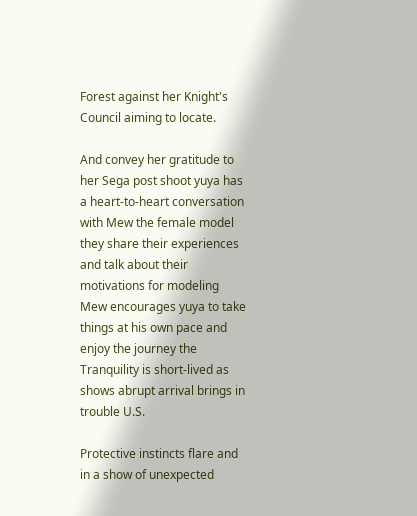Forest against her Knight's Council aiming to locate.

And convey her gratitude to her Sega post shoot yuya has a heart-to-heart conversation with Mew the female model they share their experiences and talk about their motivations for modeling Mew encourages yuya to take things at his own pace and enjoy the journey the Tranquility is short-lived as shows abrupt arrival brings in trouble U.S.

Protective instincts flare and in a show of unexpected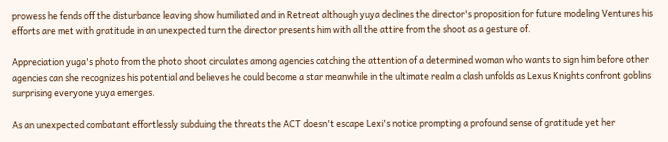prowess he fends off the disturbance leaving show humiliated and in Retreat although yuya declines the director's proposition for future modeling Ventures his efforts are met with gratitude in an unexpected turn the director presents him with all the attire from the shoot as a gesture of.

Appreciation yuga's photo from the photo shoot circulates among agencies catching the attention of a determined woman who wants to sign him before other agencies can she recognizes his potential and believes he could become a star meanwhile in the ultimate realm a clash unfolds as Lexus Knights confront goblins surprising everyone yuya emerges.

As an unexpected combatant effortlessly subduing the threats the ACT doesn't escape Lexi's notice prompting a profound sense of gratitude yet her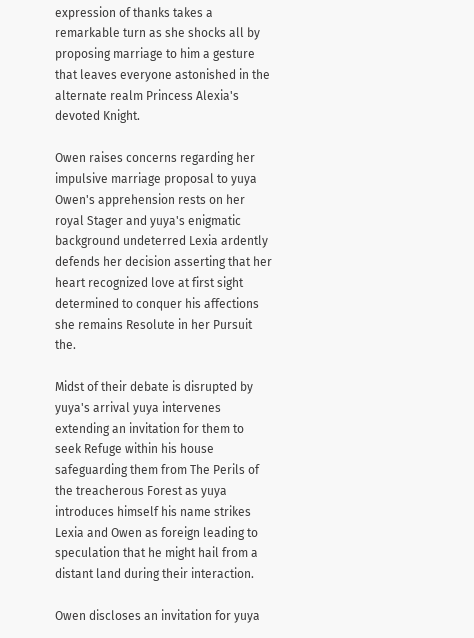expression of thanks takes a remarkable turn as she shocks all by proposing marriage to him a gesture that leaves everyone astonished in the alternate realm Princess Alexia's devoted Knight.

Owen raises concerns regarding her impulsive marriage proposal to yuya Owen's apprehension rests on her royal Stager and yuya's enigmatic background undeterred Lexia ardently defends her decision asserting that her heart recognized love at first sight determined to conquer his affections she remains Resolute in her Pursuit the.

Midst of their debate is disrupted by yuya's arrival yuya intervenes extending an invitation for them to seek Refuge within his house safeguarding them from The Perils of the treacherous Forest as yuya introduces himself his name strikes Lexia and Owen as foreign leading to speculation that he might hail from a distant land during their interaction.

Owen discloses an invitation for yuya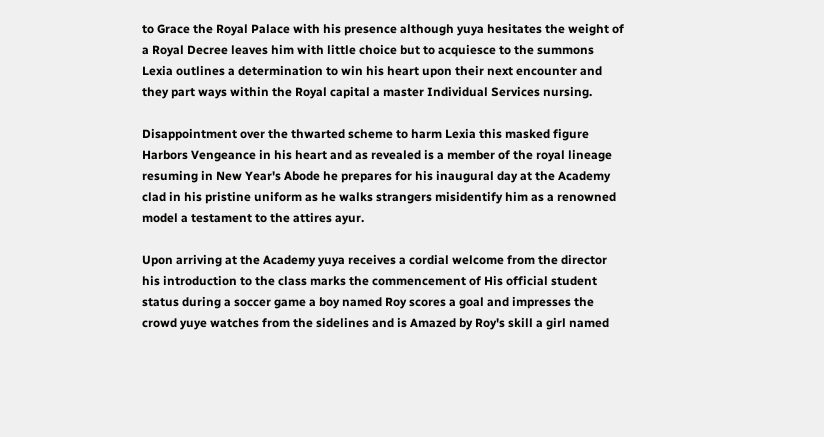to Grace the Royal Palace with his presence although yuya hesitates the weight of a Royal Decree leaves him with little choice but to acquiesce to the summons Lexia outlines a determination to win his heart upon their next encounter and they part ways within the Royal capital a master Individual Services nursing.

Disappointment over the thwarted scheme to harm Lexia this masked figure Harbors Vengeance in his heart and as revealed is a member of the royal lineage resuming in New Year's Abode he prepares for his inaugural day at the Academy clad in his pristine uniform as he walks strangers misidentify him as a renowned model a testament to the attires ayur.

Upon arriving at the Academy yuya receives a cordial welcome from the director his introduction to the class marks the commencement of His official student status during a soccer game a boy named Roy scores a goal and impresses the crowd yuye watches from the sidelines and is Amazed by Roy's skill a girl named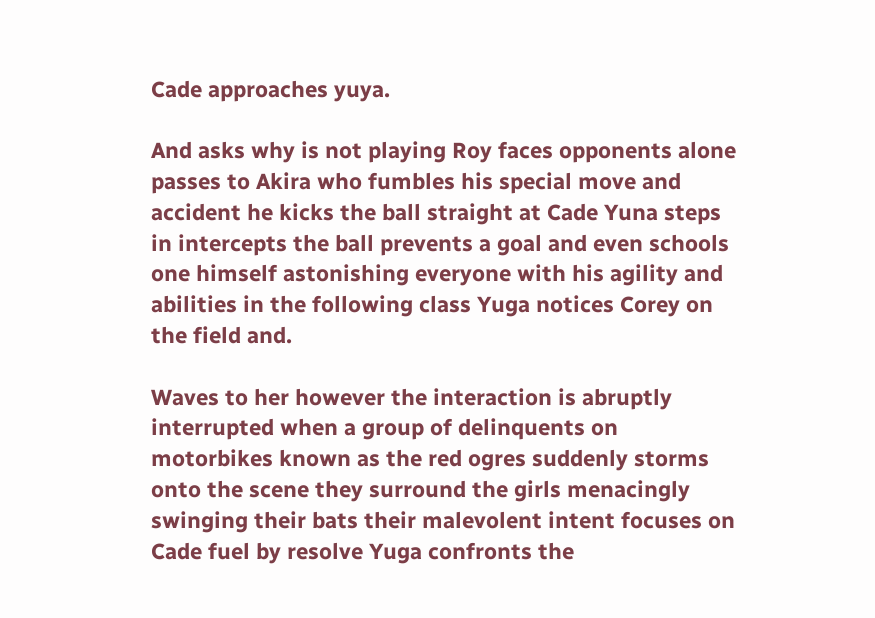Cade approaches yuya.

And asks why is not playing Roy faces opponents alone passes to Akira who fumbles his special move and accident he kicks the ball straight at Cade Yuna steps in intercepts the ball prevents a goal and even schools one himself astonishing everyone with his agility and abilities in the following class Yuga notices Corey on the field and.

Waves to her however the interaction is abruptly interrupted when a group of delinquents on motorbikes known as the red ogres suddenly storms onto the scene they surround the girls menacingly swinging their bats their malevolent intent focuses on Cade fuel by resolve Yuga confronts the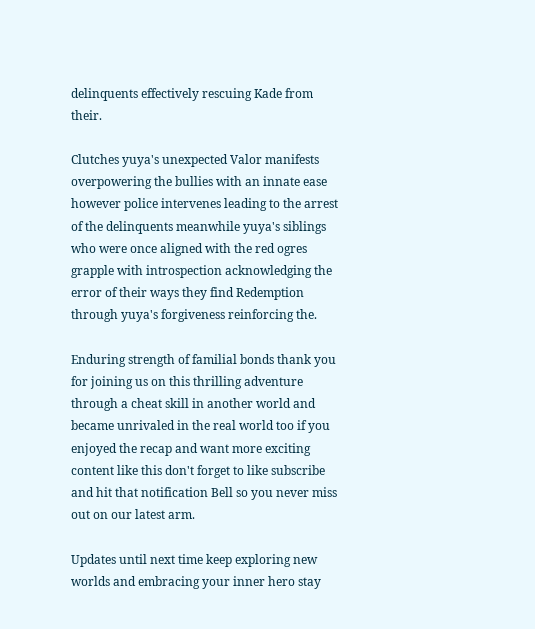delinquents effectively rescuing Kade from their.

Clutches yuya's unexpected Valor manifests overpowering the bullies with an innate ease however police intervenes leading to the arrest of the delinquents meanwhile yuya's siblings who were once aligned with the red ogres grapple with introspection acknowledging the error of their ways they find Redemption through yuya's forgiveness reinforcing the.

Enduring strength of familial bonds thank you for joining us on this thrilling adventure through a cheat skill in another world and became unrivaled in the real world too if you enjoyed the recap and want more exciting content like this don't forget to like subscribe and hit that notification Bell so you never miss out on our latest arm.

Updates until next time keep exploring new worlds and embracing your inner hero stay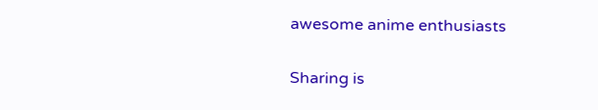awesome anime enthusiasts

Sharing is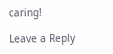caring!

Leave a Reply